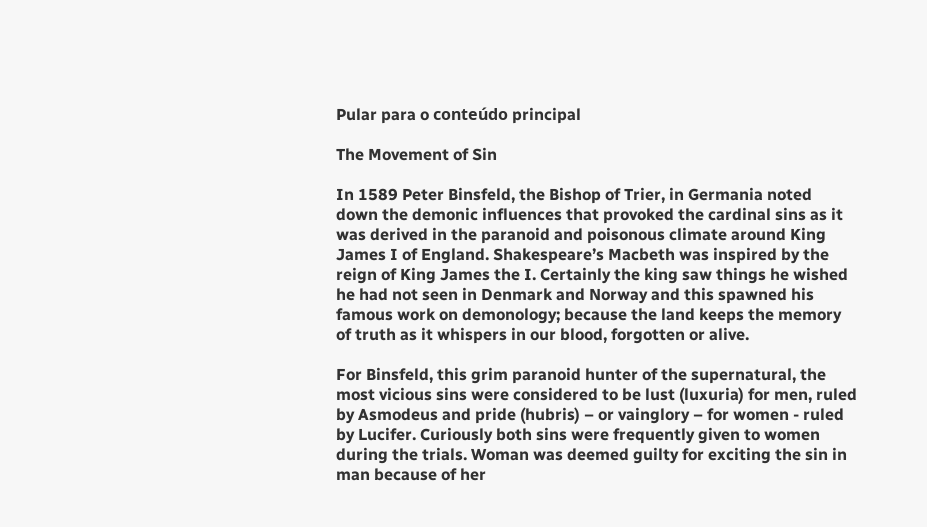Pular para o conteúdo principal

The Movement of Sin

In 1589 Peter Binsfeld, the Bishop of Trier, in Germania noted down the demonic influences that provoked the cardinal sins as it was derived in the paranoid and poisonous climate around King James I of England. Shakespeare’s Macbeth was inspired by the reign of King James the I. Certainly the king saw things he wished he had not seen in Denmark and Norway and this spawned his famous work on demonology; because the land keeps the memory of truth as it whispers in our blood, forgotten or alive.

For Binsfeld, this grim paranoid hunter of the supernatural, the most vicious sins were considered to be lust (luxuria) for men, ruled by Asmodeus and pride (hubris) – or vainglory – for women - ruled by Lucifer. Curiously both sins were frequently given to women during the trials. Woman was deemed guilty for exciting the sin in man because of her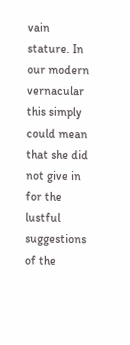vain stature. In our modern vernacular this simply could mean that she did not give in for the lustful suggestions of the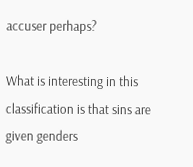accuser perhaps?

What is interesting in this classification is that sins are given genders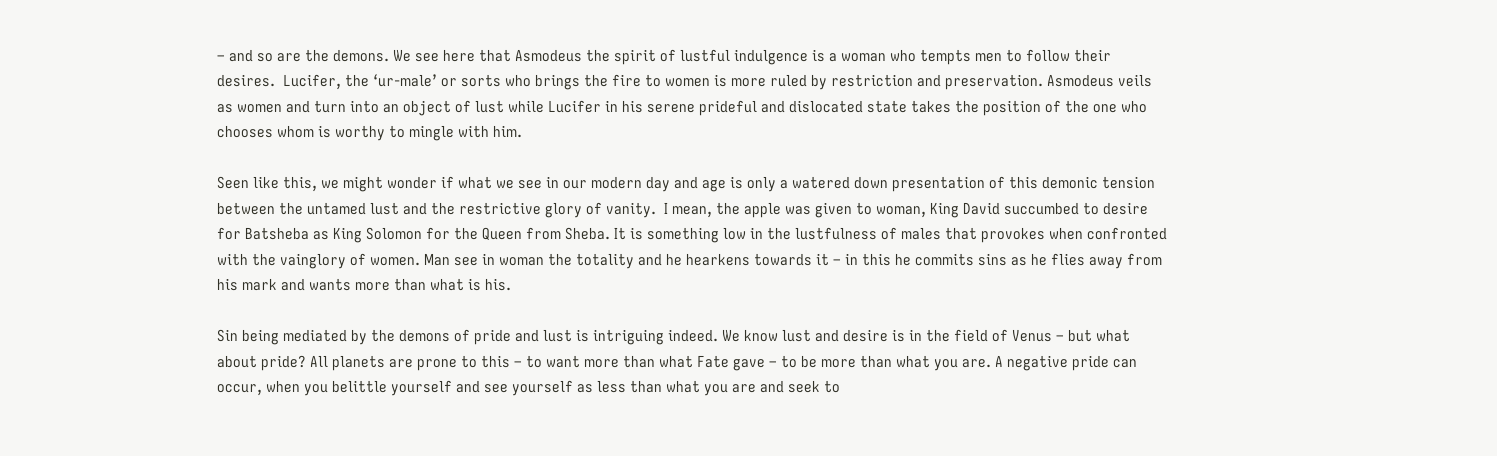– and so are the demons. We see here that Asmodeus the spirit of lustful indulgence is a woman who tempts men to follow their desires.  Lucifer, the ‘ur-male’ or sorts who brings the fire to women is more ruled by restriction and preservation. Asmodeus veils as women and turn into an object of lust while Lucifer in his serene prideful and dislocated state takes the position of the one who chooses whom is worthy to mingle with him.

Seen like this, we might wonder if what we see in our modern day and age is only a watered down presentation of this demonic tension between the untamed lust and the restrictive glory of vanity.  I mean, the apple was given to woman, King David succumbed to desire for Batsheba as King Solomon for the Queen from Sheba. It is something low in the lustfulness of males that provokes when confronted with the vainglory of women. Man see in woman the totality and he hearkens towards it – in this he commits sins as he flies away from his mark and wants more than what is his.

Sin being mediated by the demons of pride and lust is intriguing indeed. We know lust and desire is in the field of Venus – but what about pride? All planets are prone to this – to want more than what Fate gave – to be more than what you are. A negative pride can occur, when you belittle yourself and see yourself as less than what you are and seek to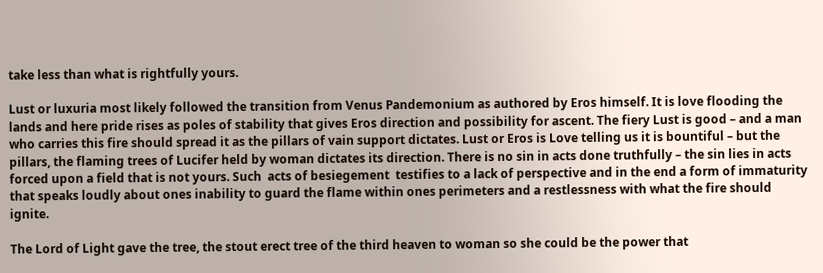take less than what is rightfully yours.

Lust or luxuria most likely followed the transition from Venus Pandemonium as authored by Eros himself. It is love flooding the lands and here pride rises as poles of stability that gives Eros direction and possibility for ascent. The fiery Lust is good – and a man who carries this fire should spread it as the pillars of vain support dictates. Lust or Eros is Love telling us it is bountiful – but the pillars, the flaming trees of Lucifer held by woman dictates its direction. There is no sin in acts done truthfully – the sin lies in acts forced upon a field that is not yours. Such  acts of besiegement  testifies to a lack of perspective and in the end a form of immaturity that speaks loudly about ones inability to guard the flame within ones perimeters and a restlessness with what the fire should ignite.

The Lord of Light gave the tree, the stout erect tree of the third heaven to woman so she could be the power that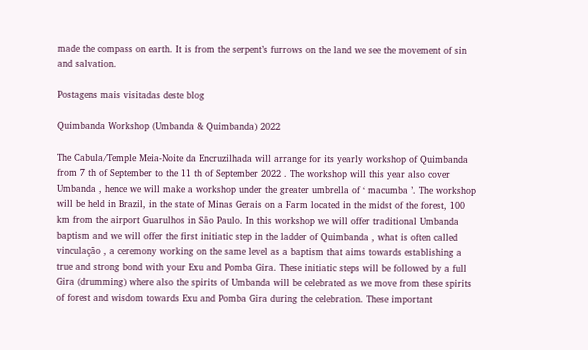made the compass on earth. It is from the serpent’s furrows on the land we see the movement of sin and salvation.

Postagens mais visitadas deste blog

Quimbanda Workshop (Umbanda & Quimbanda) 2022

The Cabula/Temple Meia-Noite da Encruzilhada will arrange for its yearly workshop of Quimbanda from 7 th of September to the 11 th of September 2022 . The workshop will this year also cover Umbanda , hence we will make a workshop under the greater umbrella of ‘ macumba ’. The workshop will be held in Brazil, in the state of Minas Gerais on a Farm located in the midst of the forest, 100 km from the airport Guarulhos in São Paulo. In this workshop we will offer traditional Umbanda baptism and we will offer the first initiatic step in the ladder of Quimbanda , what is often called vinculação , a ceremony working on the same level as a baptism that aims towards establishing a true and strong bond with your Exu and Pomba Gira. These initiatic steps will be followed by a full Gira (drumming) where also the spirits of Umbanda will be celebrated as we move from these spirits of forest and wisdom towards Exu and Pomba Gira during the celebration. These important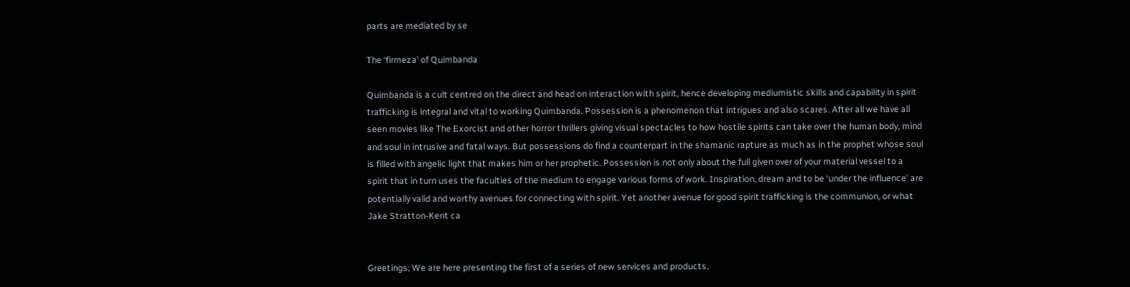parts are mediated by se

The ‘firmeza’ of Quimbanda

Quimbanda is a cult centred on the direct and head on interaction with spirit, hence developing mediumistic skills and capability in spirit trafficking is integral and vital to working Quimbanda. Possession is a phenomenon that intrigues and also scares. After all we have all seen movies like The Exorcist and other horror thrillers giving visual spectacles to how hostile spirits can take over the human body, mind and soul in intrusive and fatal ways. But possessions do find a counterpart in the shamanic rapture as much as in the prophet whose soul is filled with angelic light that makes him or her prophetic. Possession is not only about the full given over of your material vessel to a spirit that in turn uses the faculties of the medium to engage various forms of work. Inspiration, dream and to be ‘under the influence’ are potentially valid and worthy avenues for connecting with spirit. Yet another avenue for good spirit trafficking is the communion, or what Jake Stratton-Kent ca


Greetings; We are here presenting the first of a series of new services and products,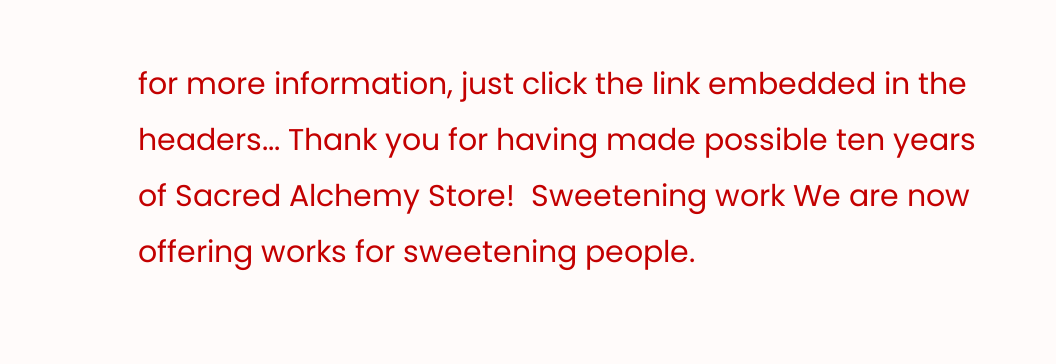for more information, just click the link embedded in the headers... Thank you for having made possible ten years of Sacred Alchemy Store!  Sweetening work We are now offering works for sweetening people.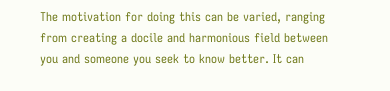The motivation for doing this can be varied, ranging from creating a docile and harmonious field between you and someone you seek to know better. It can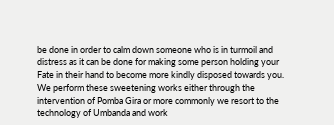be done in order to calm down someone who is in turmoil and distress as it can be done for making some person holding your Fate in their hand to become more kindly disposed towards you. We perform these sweetening works either through the intervention of Pomba Gira or more commonly we resort to the technology of Umbanda and work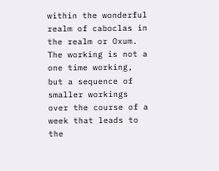within the wonderful realm of caboclas in the realm or Oxum. The working is not a one time working, but a sequence of smaller workings over the course of a week that leads to the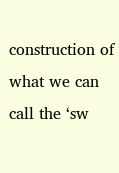construction of what we can call the ‘sw